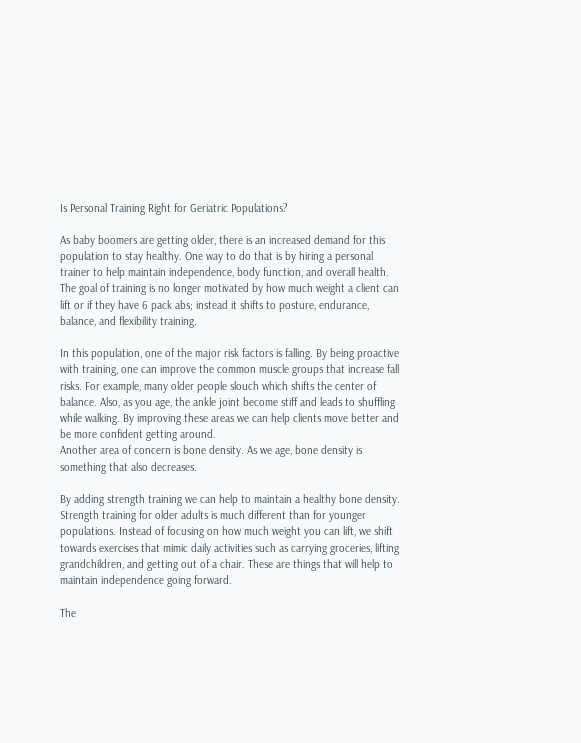Is Personal Training Right for Geriatric Populations?

As baby boomers are getting older, there is an increased demand for this population to stay healthy. One way to do that is by hiring a personal trainer to help maintain independence, body function, and overall health. The goal of training is no longer motivated by how much weight a client can lift or if they have 6 pack abs; instead it shifts to posture, endurance, balance, and flexibility training.

In this population, one of the major risk factors is falling. By being proactive with training, one can improve the common muscle groups that increase fall risks. For example, many older people slouch which shifts the center of balance. Also, as you age, the ankle joint become stiff and leads to shuffling while walking. By improving these areas we can help clients move better and be more confident getting around.
Another area of concern is bone density. As we age, bone density is something that also decreases.

By adding strength training we can help to maintain a healthy bone density. Strength training for older adults is much different than for younger populations. Instead of focusing on how much weight you can lift, we shift towards exercises that mimic daily activities such as carrying groceries, lifting grandchildren, and getting out of a chair. These are things that will help to maintain independence going forward.

The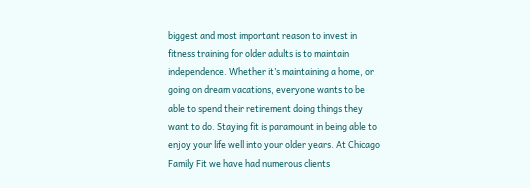biggest and most important reason to invest in fitness training for older adults is to maintain independence. Whether it’s maintaining a home, or going on dream vacations, everyone wants to be able to spend their retirement doing things they want to do. Staying fit is paramount in being able to enjoy your life well into your older years. At Chicago Family Fit we have had numerous clients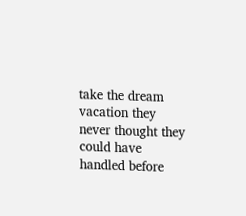take the dream vacation they never thought they could have handled before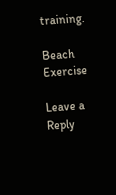training.

Beach Exercise

Leave a Reply